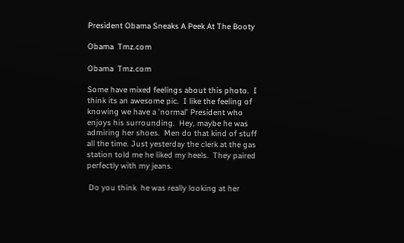President Obama Sneaks A Peek At The Booty

Obama  Tmz.com

Obama  Tmz.com

Some have mixed feelings about this photo.  I think its an awesome pic.  I like the feeling of knowing we have a 'normal' President who enjoys his surrounding.  Hey, maybe he was admiring her shoes.  Men do that kind of stuff all the time. Just yesterday the clerk at the gas station told me he liked my heels.  They paired perfectly with my jeans.

 Do you think  he was really looking at her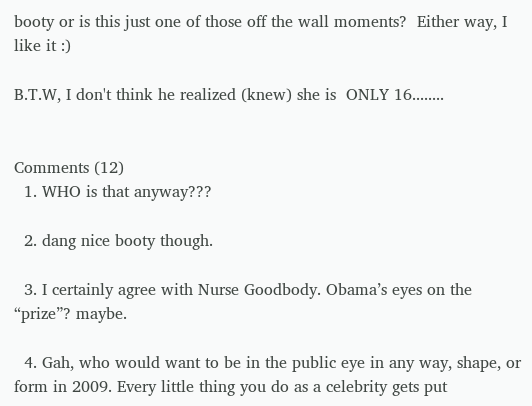booty or is this just one of those off the wall moments?  Either way, I like it :)

B.T.W, I don't think he realized (knew) she is  ONLY 16........


Comments (12)
  1. WHO is that anyway???

  2. dang nice booty though.

  3. I certainly agree with Nurse Goodbody. Obama’s eyes on the “prize”? maybe.

  4. Gah, who would want to be in the public eye in any way, shape, or form in 2009. Every little thing you do as a celebrity gets put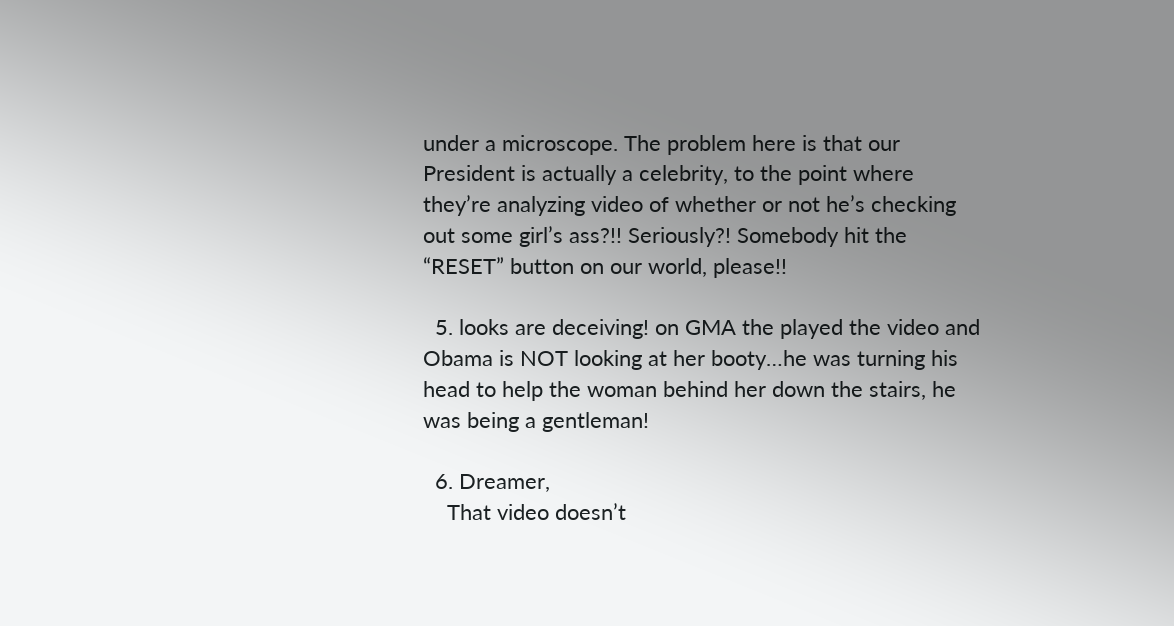under a microscope. The problem here is that our President is actually a celebrity, to the point where they’re analyzing video of whether or not he’s checking out some girl’s ass?!! Seriously?! Somebody hit the “RESET” button on our world, please!!

  5. looks are deceiving! on GMA the played the video and Obama is NOT looking at her booty…he was turning his head to help the woman behind her down the stairs, he was being a gentleman!

  6. Dreamer,
    That video doesn’t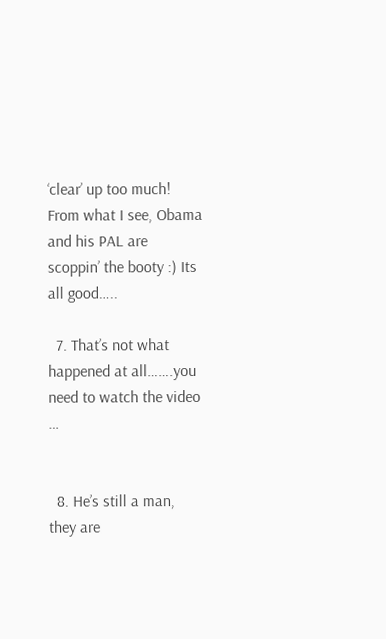‘clear’ up too much! From what I see, Obama and his PAL are scoppin’ the booty :) Its all good…..

  7. That’s not what happened at all…….you need to watch the video …


  8. He’s still a man, they are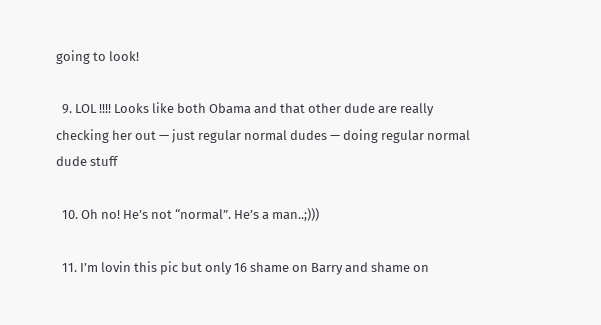going to look!

  9. LOL !!!! Looks like both Obama and that other dude are really checking her out — just regular normal dudes — doing regular normal dude stuff

  10. Oh no! He’s not “normal”. He’s a man..;)))

  11. I’m lovin this pic but only 16 shame on Barry and shame on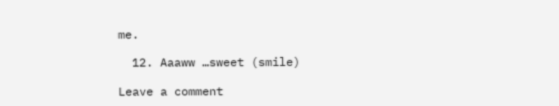me.

  12. Aaaww …sweet (smile)

Leave a comment